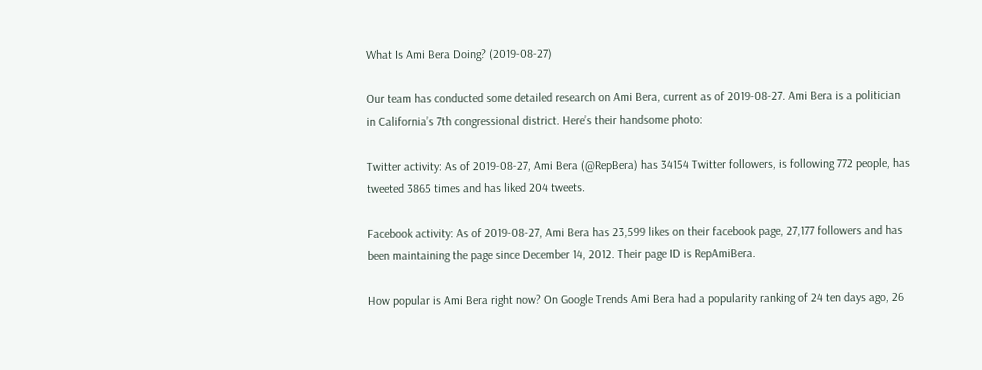What Is Ami Bera Doing? (2019-08-27)

Our team has conducted some detailed research on Ami Bera, current as of 2019-08-27. Ami Bera is a politician in California’s 7th congressional district. Here’s their handsome photo:

Twitter activity: As of 2019-08-27, Ami Bera (@RepBera) has 34154 Twitter followers, is following 772 people, has tweeted 3865 times and has liked 204 tweets.

Facebook activity: As of 2019-08-27, Ami Bera has 23,599 likes on their facebook page, 27,177 followers and has been maintaining the page since December 14, 2012. Their page ID is RepAmiBera.

How popular is Ami Bera right now? On Google Trends Ami Bera had a popularity ranking of 24 ten days ago, 26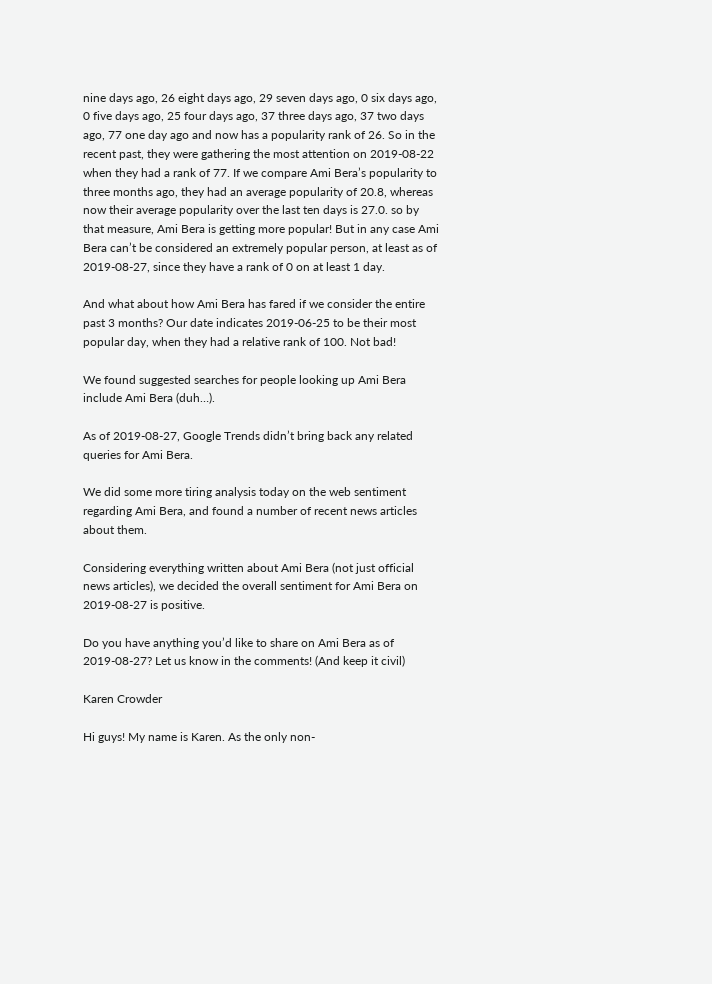nine days ago, 26 eight days ago, 29 seven days ago, 0 six days ago, 0 five days ago, 25 four days ago, 37 three days ago, 37 two days ago, 77 one day ago and now has a popularity rank of 26. So in the recent past, they were gathering the most attention on 2019-08-22 when they had a rank of 77. If we compare Ami Bera’s popularity to three months ago, they had an average popularity of 20.8, whereas now their average popularity over the last ten days is 27.0. so by that measure, Ami Bera is getting more popular! But in any case Ami Bera can’t be considered an extremely popular person, at least as of 2019-08-27, since they have a rank of 0 on at least 1 day.

And what about how Ami Bera has fared if we consider the entire past 3 months? Our date indicates 2019-06-25 to be their most popular day, when they had a relative rank of 100. Not bad!

We found suggested searches for people looking up Ami Bera include Ami Bera (duh…).

As of 2019-08-27, Google Trends didn’t bring back any related queries for Ami Bera.

We did some more tiring analysis today on the web sentiment regarding Ami Bera, and found a number of recent news articles about them.

Considering everything written about Ami Bera (not just official news articles), we decided the overall sentiment for Ami Bera on 2019-08-27 is positive.

Do you have anything you’d like to share on Ami Bera as of 2019-08-27? Let us know in the comments! (And keep it civil)

Karen Crowder

Hi guys! My name is Karen. As the only non-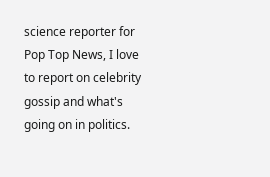science reporter for Pop Top News, I love to report on celebrity gossip and what's going on in politics.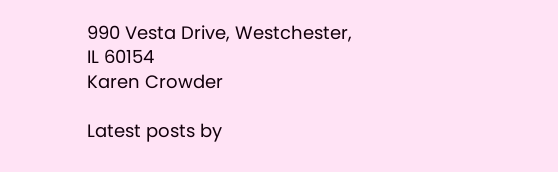990 Vesta Drive, Westchester, IL 60154
Karen Crowder

Latest posts by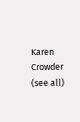Karen Crowder (see all)